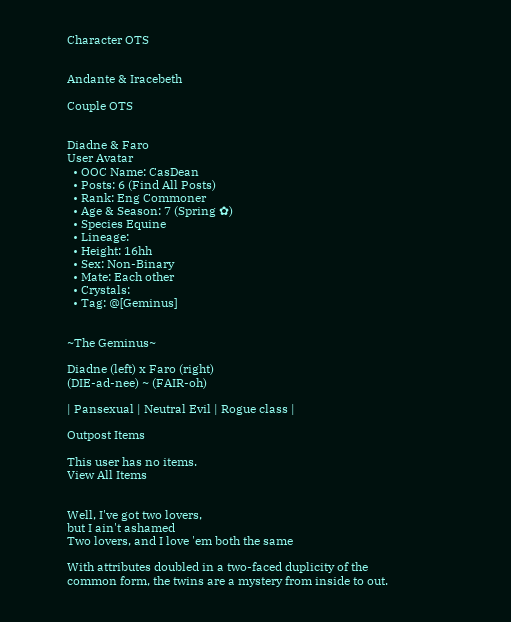Character OTS


Andante & Iracebeth

Couple OTS


Diadne & Faro
User Avatar
  • OOC Name: CasDean
  • Posts: 6 (Find All Posts)
  • Rank: Eng Commoner
  • Age & Season: 7 (Spring ✿)
  • Species Equine
  • Lineage:
  • Height: 16hh
  • Sex: Non-Binary
  • Mate: Each other
  • Crystals:
  • Tag: @[Geminus]


~The Geminus~

Diadne (left) x Faro (right)
(DIE-ad-nee) ~ (FAIR-oh)

| Pansexual | Neutral Evil | Rogue class |

Outpost Items

This user has no items.
View All Items


Well, I've got two lovers,
but I ain't ashamed
Two lovers, and I love 'em both the same

With attributes doubled in a two-faced duplicity of the common form, the twins are a mystery from inside to out.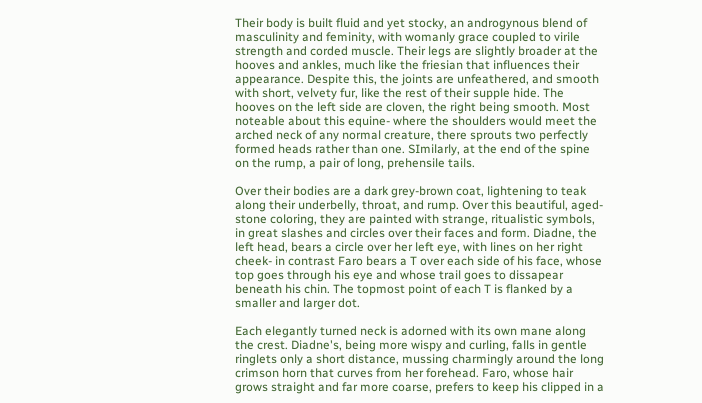Their body is built fluid and yet stocky, an androgynous blend of masculinity and feminity, with womanly grace coupled to virile strength and corded muscle. Their legs are slightly broader at the hooves and ankles, much like the friesian that influences their appearance. Despite this, the joints are unfeathered, and smooth with short, velvety fur, like the rest of their supple hide. The hooves on the left side are cloven, the right being smooth. Most noteable about this equine- where the shoulders would meet the arched neck of any normal creature, there sprouts two perfectly formed heads rather than one. SImilarly, at the end of the spine on the rump, a pair of long, prehensile tails.

Over their bodies are a dark grey-brown coat, lightening to teak along their underbelly, throat, and rump. Over this beautiful, aged-stone coloring, they are painted with strange, ritualistic symbols, in great slashes and circles over their faces and form. Diadne, the left head, bears a circle over her left eye, with lines on her right cheek- in contrast Faro bears a T over each side of his face, whose top goes through his eye and whose trail goes to dissapear beneath his chin. The topmost point of each T is flanked by a smaller and larger dot.

Each elegantly turned neck is adorned with its own mane along the crest. Diadne's, being more wispy and curling, falls in gentle ringlets only a short distance, mussing charmingly around the long crimson horn that curves from her forehead. Faro, whose hair grows straight and far more coarse, prefers to keep his clipped in a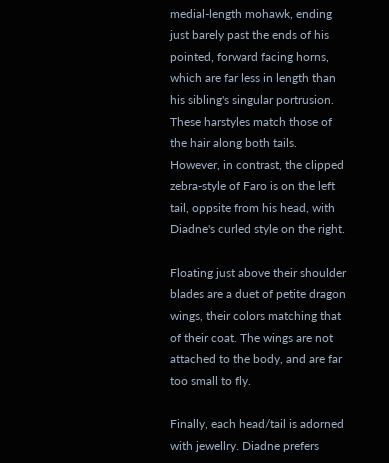medial-length mohawk, ending just barely past the ends of his pointed, forward facing horns, which are far less in length than his sibling's singular portrusion. These harstyles match those of the hair along both tails. However, in contrast, the clipped zebra-style of Faro is on the left tail, oppsite from his head, with Diadne's curled style on the right.

Floating just above their shoulder blades are a duet of petite dragon wings, their colors matching that of their coat. The wings are not attached to the body, and are far too small to fly.

Finally, each head/tail is adorned with jewellry. Diadne prefers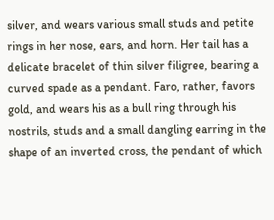silver, and wears various small studs and petite rings in her nose, ears, and horn. Her tail has a delicate bracelet of thin silver filigree, bearing a curved spade as a pendant. Faro, rather, favors gold, and wears his as a bull ring through his nostrils, studs and a small dangling earring in the shape of an inverted cross, the pendant of which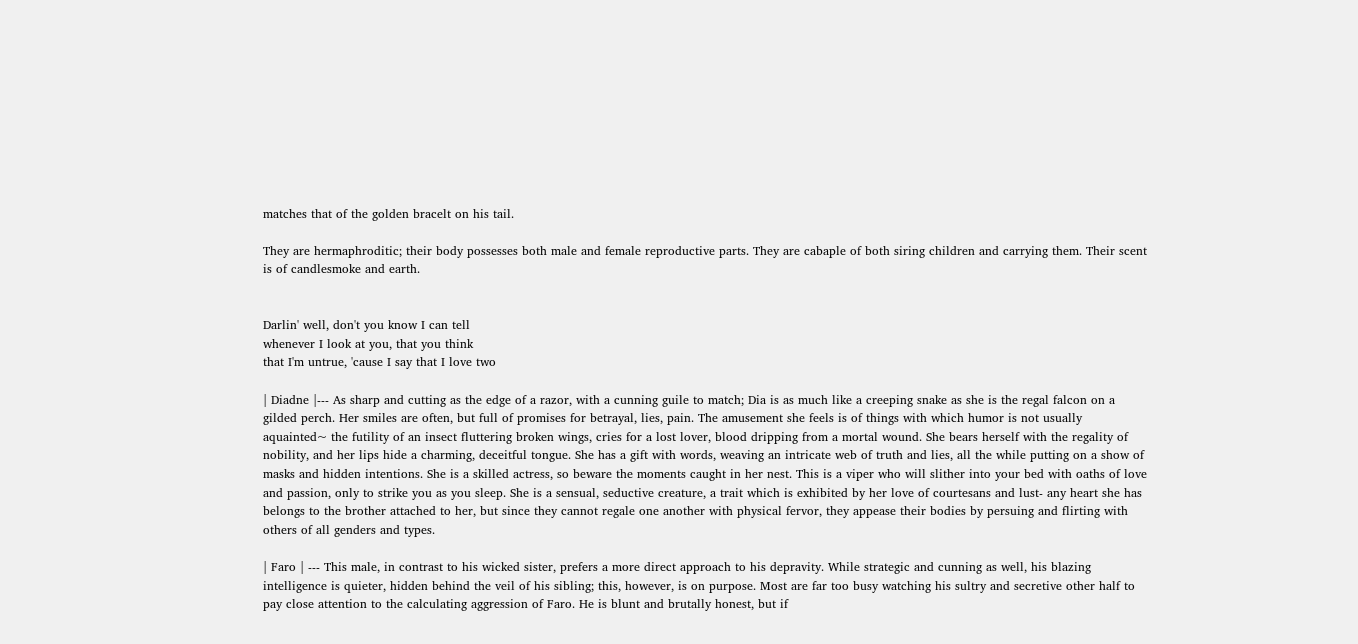matches that of the golden bracelt on his tail.

They are hermaphroditic; their body possesses both male and female reproductive parts. They are cabaple of both siring children and carrying them. Their scent is of candlesmoke and earth.


Darlin' well, don't you know I can tell
whenever I look at you, that you think
that I'm untrue, 'cause I say that I love two

| Diadne |--- As sharp and cutting as the edge of a razor, with a cunning guile to match; Dia is as much like a creeping snake as she is the regal falcon on a gilded perch. Her smiles are often, but full of promises for betrayal, lies, pain. The amusement she feels is of things with which humor is not usually aquainted~ the futility of an insect fluttering broken wings, cries for a lost lover, blood dripping from a mortal wound. She bears herself with the regality of nobility, and her lips hide a charming, deceitful tongue. She has a gift with words, weaving an intricate web of truth and lies, all the while putting on a show of masks and hidden intentions. She is a skilled actress, so beware the moments caught in her nest. This is a viper who will slither into your bed with oaths of love and passion, only to strike you as you sleep. She is a sensual, seductive creature, a trait which is exhibited by her love of courtesans and lust- any heart she has belongs to the brother attached to her, but since they cannot regale one another with physical fervor, they appease their bodies by persuing and flirting with others of all genders and types.

| Faro | --- This male, in contrast to his wicked sister, prefers a more direct approach to his depravity. While strategic and cunning as well, his blazing intelligence is quieter, hidden behind the veil of his sibling; this, however, is on purpose. Most are far too busy watching his sultry and secretive other half to pay close attention to the calculating aggression of Faro. He is blunt and brutally honest, but if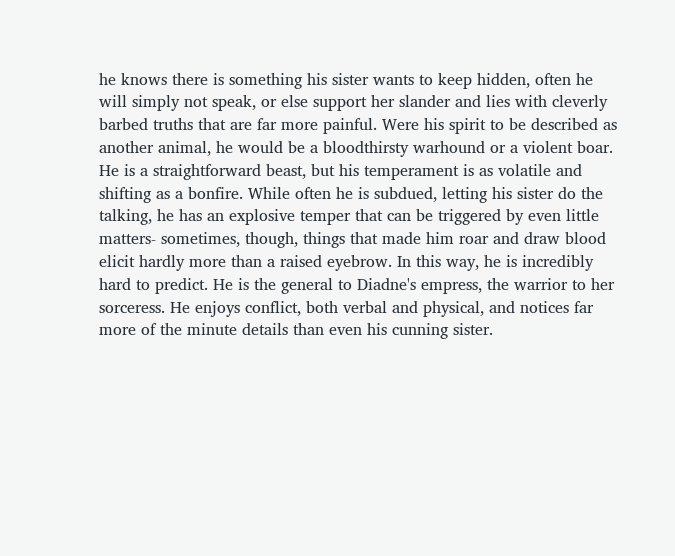he knows there is something his sister wants to keep hidden, often he will simply not speak, or else support her slander and lies with cleverly barbed truths that are far more painful. Were his spirit to be described as another animal, he would be a bloodthirsty warhound or a violent boar. He is a straightforward beast, but his temperament is as volatile and shifting as a bonfire. While often he is subdued, letting his sister do the talking, he has an explosive temper that can be triggered by even little matters- sometimes, though, things that made him roar and draw blood elicit hardly more than a raised eyebrow. In this way, he is incredibly hard to predict. He is the general to Diadne's empress, the warrior to her sorceress. He enjoys conflict, both verbal and physical, and notices far more of the minute details than even his cunning sister.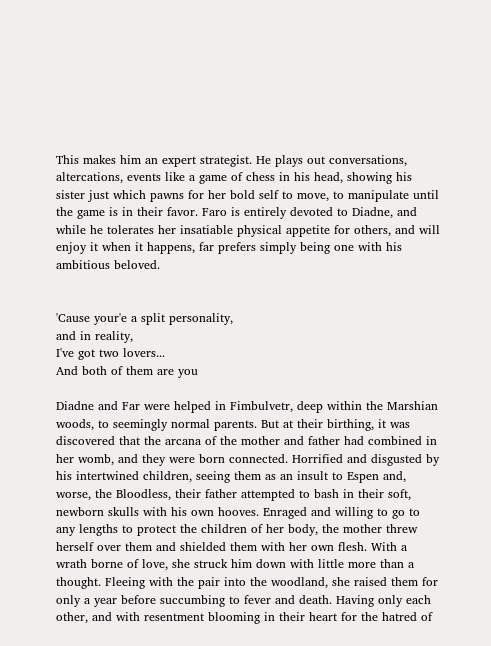This makes him an expert strategist. He plays out conversations, altercations, events like a game of chess in his head, showing his sister just which pawns for her bold self to move, to manipulate until the game is in their favor. Faro is entirely devoted to Diadne, and while he tolerates her insatiable physical appetite for others, and will enjoy it when it happens, far prefers simply being one with his ambitious beloved.


'Cause your'e a split personality,
and in reality,
I've got two lovers...
And both of them are you

Diadne and Far were helped in Fimbulvetr, deep within the Marshian woods, to seemingly normal parents. But at their birthing, it was discovered that the arcana of the mother and father had combined in her womb, and they were born connected. Horrified and disgusted by his intertwined children, seeing them as an insult to Espen and, worse, the Bloodless, their father attempted to bash in their soft, newborn skulls with his own hooves. Enraged and willing to go to any lengths to protect the children of her body, the mother threw herself over them and shielded them with her own flesh. With a wrath borne of love, she struck him down with little more than a thought. Fleeing with the pair into the woodland, she raised them for only a year before succumbing to fever and death. Having only each other, and with resentment blooming in their heart for the hatred of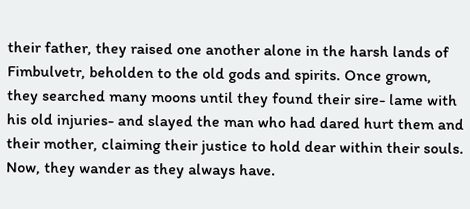their father, they raised one another alone in the harsh lands of Fimbulvetr, beholden to the old gods and spirits. Once grown, they searched many moons until they found their sire- lame with his old injuries- and slayed the man who had dared hurt them and their mother, claiming their justice to hold dear within their souls. Now, they wander as they always have.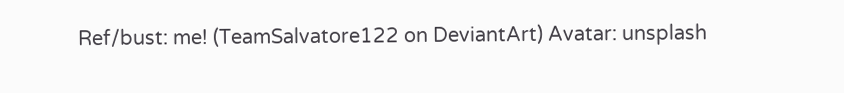Ref/bust: me! (TeamSalvatore122 on DeviantArt) Avatar: unsplash